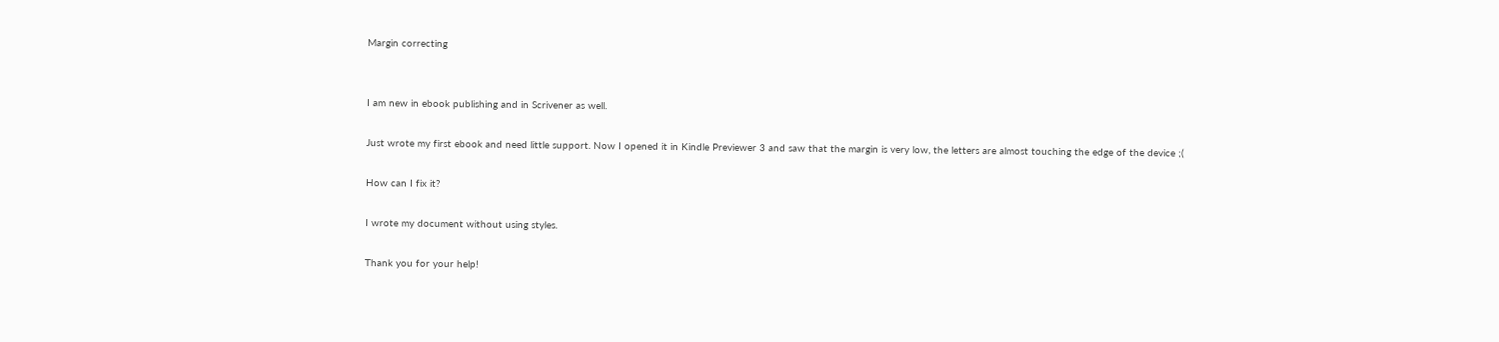Margin correcting


I am new in ebook publishing and in Scrivener as well.

Just wrote my first ebook and need little support. Now I opened it in Kindle Previewer 3 and saw that the margin is very low, the letters are almost touching the edge of the device ;(

How can I fix it?

I wrote my document without using styles.

Thank you for your help!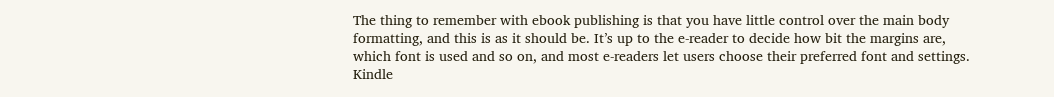The thing to remember with ebook publishing is that you have little control over the main body formatting, and this is as it should be. It’s up to the e-reader to decide how bit the margins are, which font is used and so on, and most e-readers let users choose their preferred font and settings. Kindle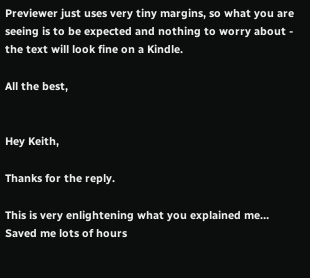Previewer just uses very tiny margins, so what you are seeing is to be expected and nothing to worry about - the text will look fine on a Kindle.

All the best,


Hey Keith,

Thanks for the reply.

This is very enlightening what you explained me… Saved me lots of hours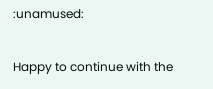:unamused:

Happy to continue with the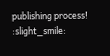publishing process! :slight_smile: